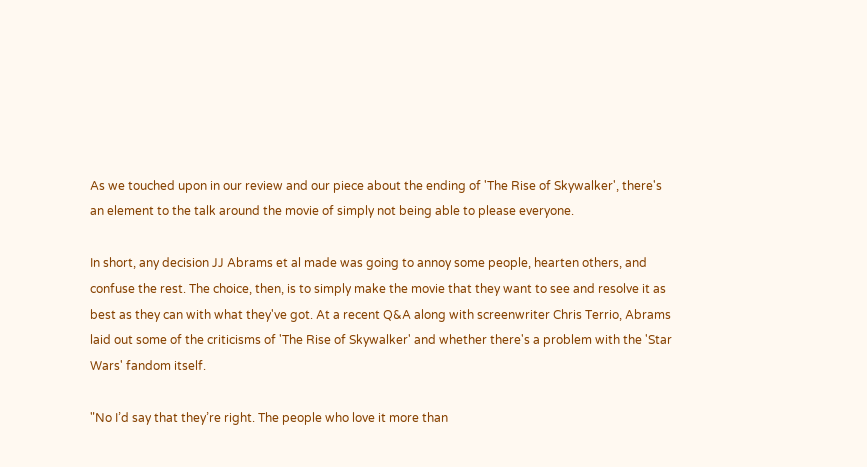As we touched upon in our review and our piece about the ending of 'The Rise of Skywalker', there's an element to the talk around the movie of simply not being able to please everyone.

In short, any decision JJ Abrams et al made was going to annoy some people, hearten others, and confuse the rest. The choice, then, is to simply make the movie that they want to see and resolve it as best as they can with what they've got. At a recent Q&A along with screenwriter Chris Terrio, Abrams laid out some of the criticisms of 'The Rise of Skywalker' and whether there's a problem with the 'Star Wars' fandom itself.

"No I’d say that they’re right. The people who love it more than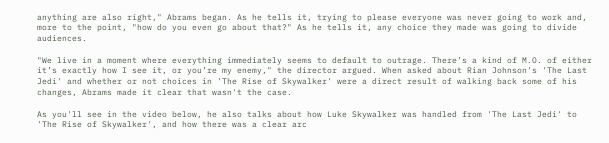anything are also right," Abrams began. As he tells it, trying to please everyone was never going to work and, more to the point, "how do you even go about that?" As he tells it, any choice they made was going to divide audiences.

"We live in a moment where everything immediately seems to default to outrage. There’s a kind of M.O. of either it’s exactly how I see it, or you’re my enemy," the director argued. When asked about Rian Johnson's 'The Last Jedi' and whether or not choices in 'The Rise of Skywalker' were a direct result of walking back some of his changes, Abrams made it clear that wasn't the case.

As you'll see in the video below, he also talks about how Luke Skywalker was handled from 'The Last Jedi' to 'The Rise of Skywalker', and how there was a clear arc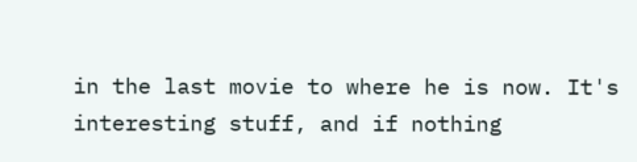in the last movie to where he is now. It's interesting stuff, and if nothing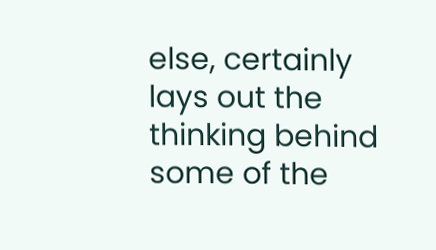else, certainly lays out the thinking behind some of the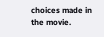choices made in the movie.